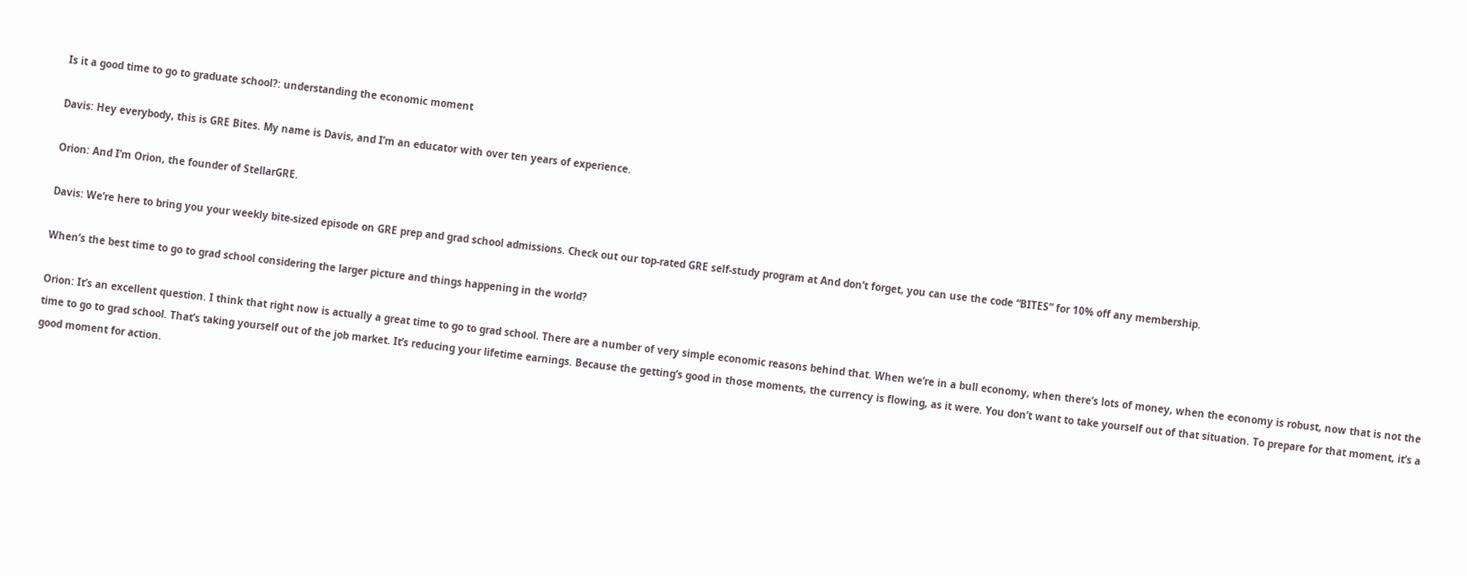Is it a good time to go to graduate school?: understanding the economic moment

Davis: Hey everybody, this is GRE Bites. My name is Davis, and I’m an educator with over ten years of experience.

Orion: And I’m Orion, the founder of StellarGRE.

Davis: We’re here to bring you your weekly bite-sized episode on GRE prep and grad school admissions. Check out our top-rated GRE self-study program at And don’t forget, you can use the code “BITES” for 10% off any membership.

When’s the best time to go to grad school considering the larger picture and things happening in the world?

Orion: It’s an excellent question. I think that right now is actually a great time to go to grad school. There are a number of very simple economic reasons behind that. When we’re in a bull economy, when there’s lots of money, when the economy is robust, now that is not the time to go to grad school. That’s taking yourself out of the job market. It’s reducing your lifetime earnings. Because the getting’s good in those moments, the currency is flowing, as it were. You don’t want to take yourself out of that situation. To prepare for that moment, it’s a good moment for action.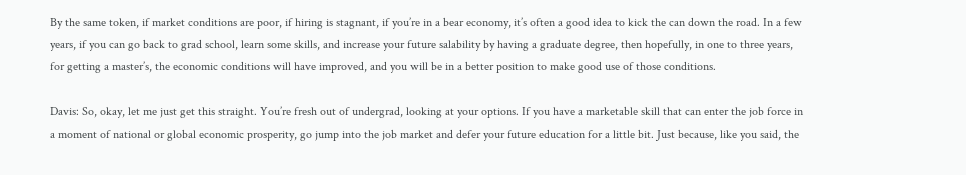By the same token, if market conditions are poor, if hiring is stagnant, if you’re in a bear economy, it’s often a good idea to kick the can down the road. In a few years, if you can go back to grad school, learn some skills, and increase your future salability by having a graduate degree, then hopefully, in one to three years, for getting a master’s, the economic conditions will have improved, and you will be in a better position to make good use of those conditions.

Davis: So, okay, let me just get this straight. You’re fresh out of undergrad, looking at your options. If you have a marketable skill that can enter the job force in a moment of national or global economic prosperity, go jump into the job market and defer your future education for a little bit. Just because, like you said, the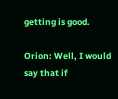getting is good.

Orion: Well, I would say that if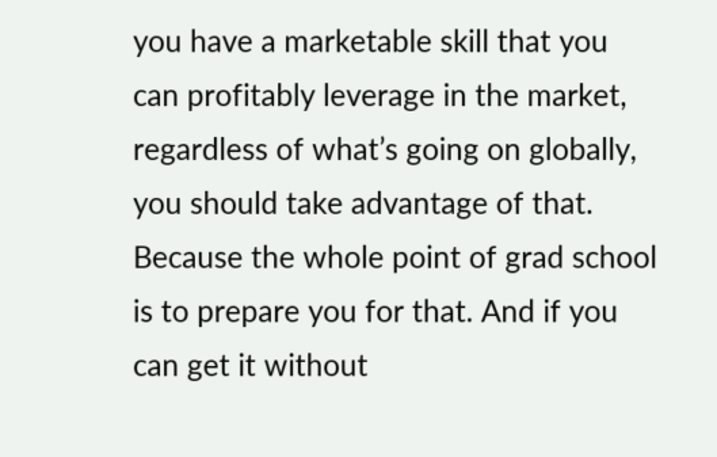you have a marketable skill that you can profitably leverage in the market, regardless of what’s going on globally, you should take advantage of that. Because the whole point of grad school is to prepare you for that. And if you can get it without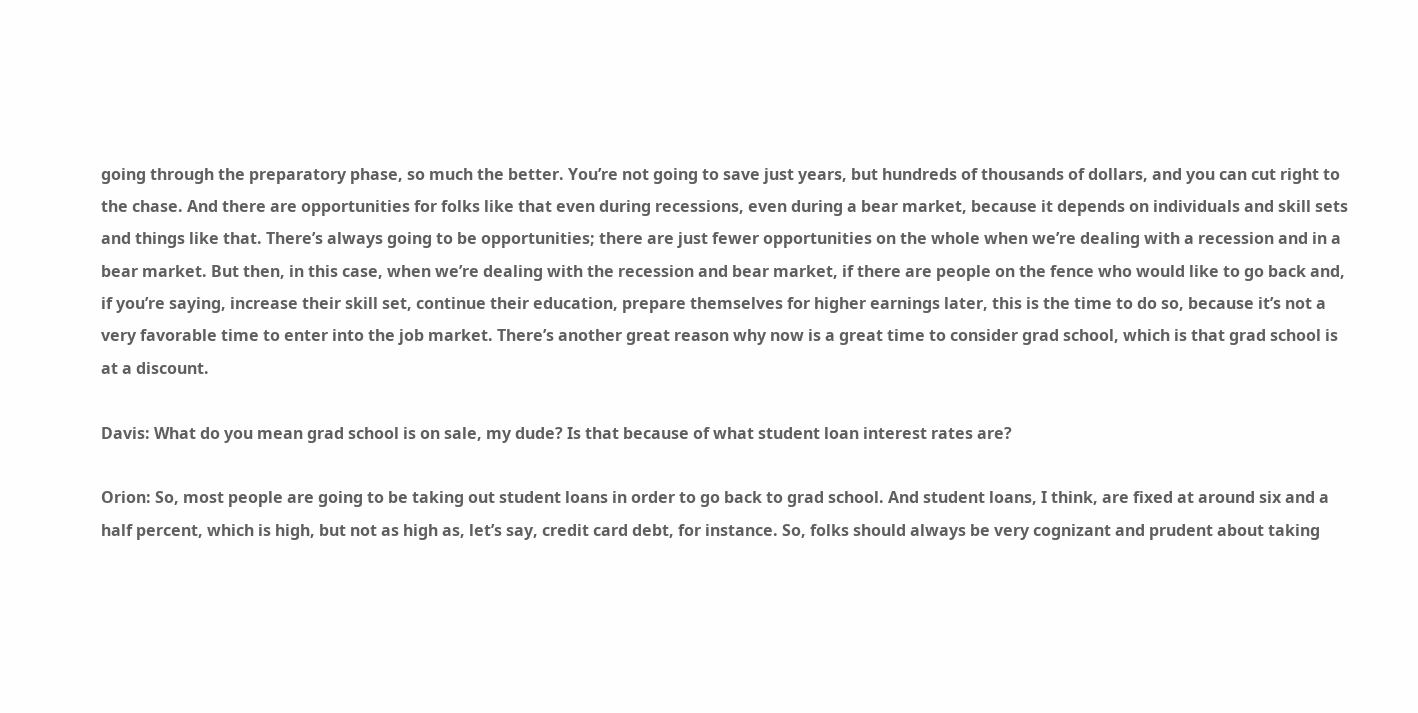going through the preparatory phase, so much the better. You’re not going to save just years, but hundreds of thousands of dollars, and you can cut right to the chase. And there are opportunities for folks like that even during recessions, even during a bear market, because it depends on individuals and skill sets and things like that. There’s always going to be opportunities; there are just fewer opportunities on the whole when we’re dealing with a recession and in a bear market. But then, in this case, when we’re dealing with the recession and bear market, if there are people on the fence who would like to go back and, if you’re saying, increase their skill set, continue their education, prepare themselves for higher earnings later, this is the time to do so, because it’s not a very favorable time to enter into the job market. There’s another great reason why now is a great time to consider grad school, which is that grad school is at a discount.

Davis: What do you mean grad school is on sale, my dude? Is that because of what student loan interest rates are?

Orion: So, most people are going to be taking out student loans in order to go back to grad school. And student loans, I think, are fixed at around six and a half percent, which is high, but not as high as, let’s say, credit card debt, for instance. So, folks should always be very cognizant and prudent about taking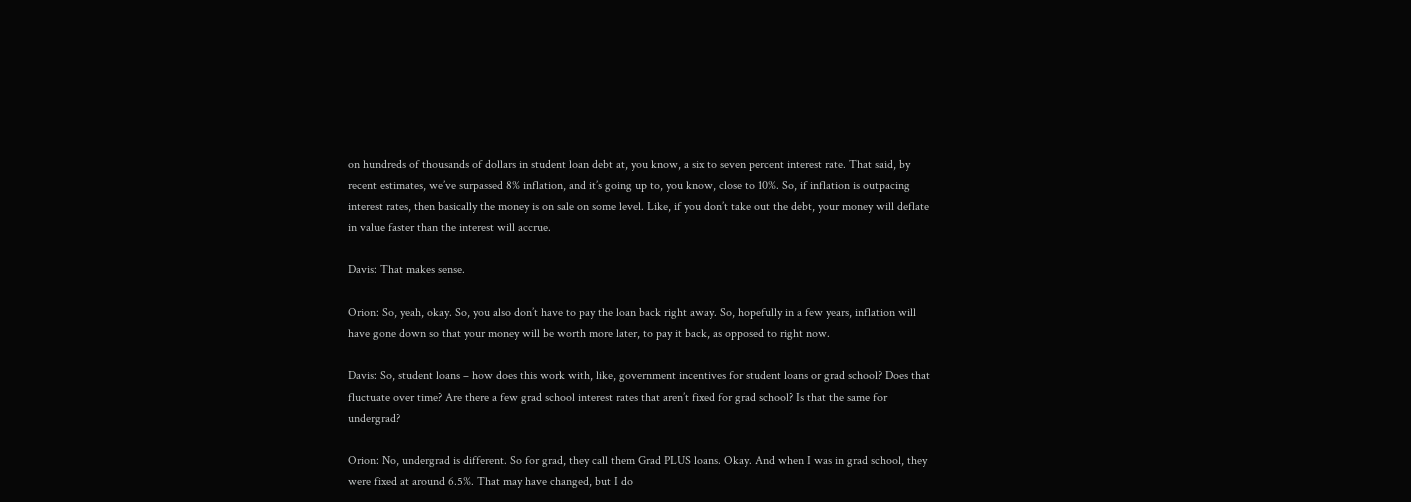on hundreds of thousands of dollars in student loan debt at, you know, a six to seven percent interest rate. That said, by recent estimates, we’ve surpassed 8% inflation, and it’s going up to, you know, close to 10%. So, if inflation is outpacing interest rates, then basically the money is on sale on some level. Like, if you don’t take out the debt, your money will deflate in value faster than the interest will accrue.

Davis: That makes sense.

Orion: So, yeah, okay. So, you also don’t have to pay the loan back right away. So, hopefully in a few years, inflation will have gone down so that your money will be worth more later, to pay it back, as opposed to right now.

Davis: So, student loans – how does this work with, like, government incentives for student loans or grad school? Does that fluctuate over time? Are there a few grad school interest rates that aren’t fixed for grad school? Is that the same for undergrad?

Orion: No, undergrad is different. So for grad, they call them Grad PLUS loans. Okay. And when I was in grad school, they were fixed at around 6.5%. That may have changed, but I do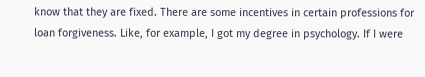know that they are fixed. There are some incentives in certain professions for loan forgiveness. Like, for example, I got my degree in psychology. If I were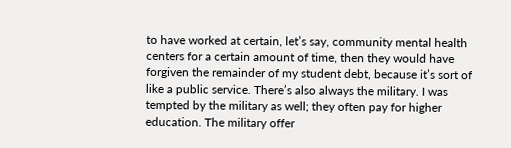to have worked at certain, let’s say, community mental health centers for a certain amount of time, then they would have forgiven the remainder of my student debt, because it’s sort of like a public service. There’s also always the military. I was tempted by the military as well; they often pay for higher education. The military offer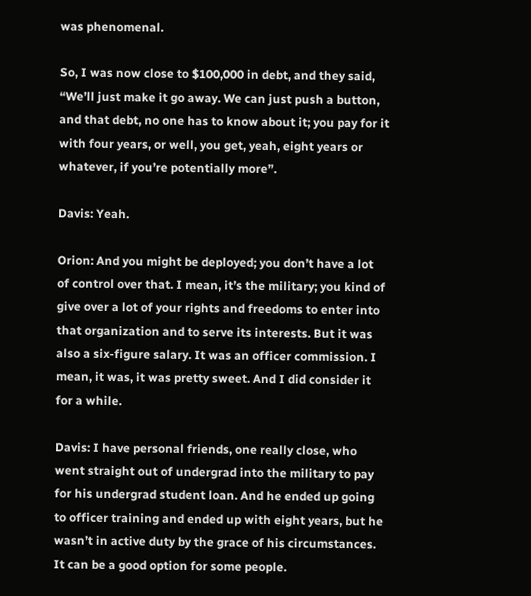was phenomenal.

So, I was now close to $100,000 in debt, and they said, “We’ll just make it go away. We can just push a button, and that debt, no one has to know about it; you pay for it with four years, or well, you get, yeah, eight years or whatever, if you’re potentially more”.

Davis: Yeah.

Orion: And you might be deployed; you don’t have a lot of control over that. I mean, it’s the military; you kind of give over a lot of your rights and freedoms to enter into that organization and to serve its interests. But it was also a six-figure salary. It was an officer commission. I mean, it was, it was pretty sweet. And I did consider it for a while.

Davis: I have personal friends, one really close, who went straight out of undergrad into the military to pay for his undergrad student loan. And he ended up going to officer training and ended up with eight years, but he wasn’t in active duty by the grace of his circumstances. It can be a good option for some people.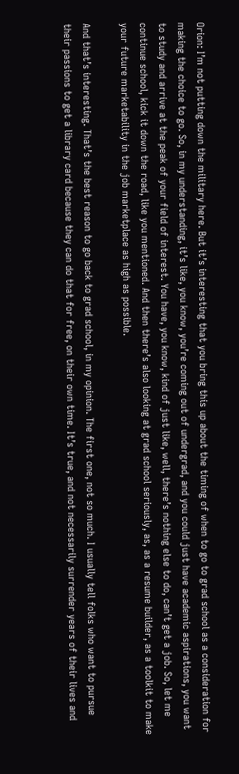Orion: I’m not putting down the military here. But it’s interesting that you bring this up about the timing of when to go to grad school as a consideration for making the choice to go. So, in my understanding, it’s like, you know, you’re coming out of undergrad, and you could just have academic aspirations, you want to study and arrive at the peak of your field of interest. You have, you know, kind of just like, well, there’s nothing else to do, can’t get a job. So, let me continue school, kick it down the road, like you mentioned. And then there’s also looking at grad school seriously, as, as a resume builder, as a toolkit to make your future marketability in the job marketplace as high as possible.

And that’s interesting. That’s the best reason to go back to grad school, in my opinion. The first one, not so much. I usually tell folks who want to pursue their passions to get a library card because they can do that for free, on their own time. It’s true, and not necessarily surrender years of their lives and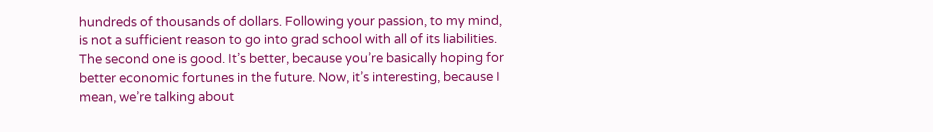hundreds of thousands of dollars. Following your passion, to my mind, is not a sufficient reason to go into grad school with all of its liabilities. The second one is good. It’s better, because you’re basically hoping for better economic fortunes in the future. Now, it’s interesting, because I mean, we’re talking about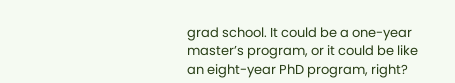grad school. It could be a one-year master’s program, or it could be like an eight-year PhD program, right?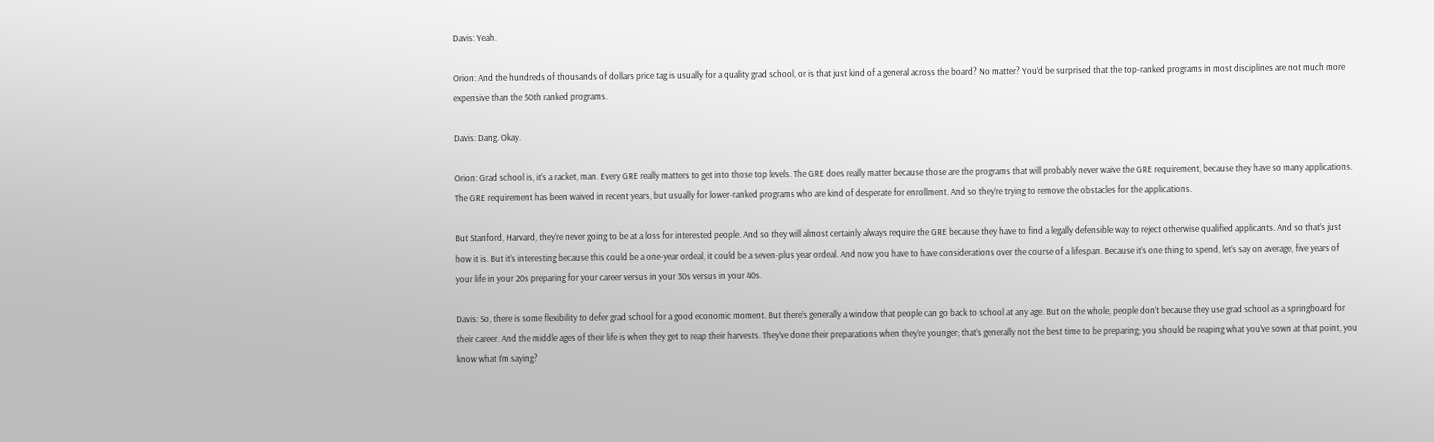Davis: Yeah.

Orion: And the hundreds of thousands of dollars price tag is usually for a quality grad school, or is that just kind of a general across the board? No matter? You’d be surprised that the top-ranked programs in most disciplines are not much more expensive than the 50th ranked programs.

Davis: Dang. Okay.

Orion: Grad school is, it’s a racket, man. Every GRE really matters to get into those top levels. The GRE does really matter because those are the programs that will probably never waive the GRE requirement, because they have so many applications. The GRE requirement has been waived in recent years, but usually for lower-ranked programs who are kind of desperate for enrollment. And so they’re trying to remove the obstacles for the applications.

But Stanford, Harvard, they’re never going to be at a loss for interested people. And so they will almost certainly always require the GRE because they have to find a legally defensible way to reject otherwise qualified applicants. And so that’s just how it is. But it’s interesting because this could be a one-year ordeal, it could be a seven-plus year ordeal. And now you have to have considerations over the course of a lifespan. Because it’s one thing to spend, let’s say on average, five years of your life in your 20s preparing for your career versus in your 30s versus in your 40s.

Davis: So, there is some flexibility to defer grad school for a good economic moment. But there’s generally a window that people can go back to school at any age. But on the whole, people don’t because they use grad school as a springboard for their career. And the middle ages of their life is when they get to reap their harvests. They’ve done their preparations when they’re younger; that’s generally not the best time to be preparing; you should be reaping what you’ve sown at that point, you know what I’m saying?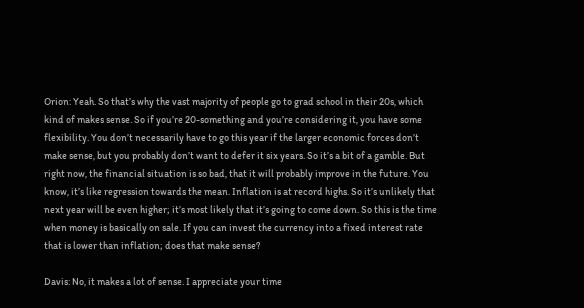Orion: Yeah. So that’s why the vast majority of people go to grad school in their 20s, which kind of makes sense. So if you’re 20-something and you’re considering it, you have some flexibility. You don’t necessarily have to go this year if the larger economic forces don’t make sense, but you probably don’t want to defer it six years. So it’s a bit of a gamble. But right now, the financial situation is so bad, that it will probably improve in the future. You know, it’s like regression towards the mean. Inflation is at record highs. So it’s unlikely that next year will be even higher; it’s most likely that it’s going to come down. So this is the time when money is basically on sale. If you can invest the currency into a fixed interest rate that is lower than inflation; does that make sense?

Davis: No, it makes a lot of sense. I appreciate your time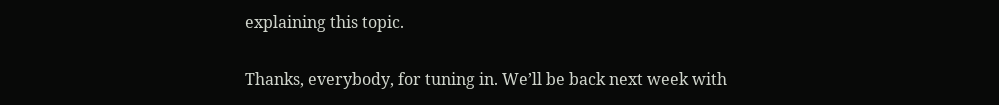explaining this topic.

Thanks, everybody, for tuning in. We’ll be back next week with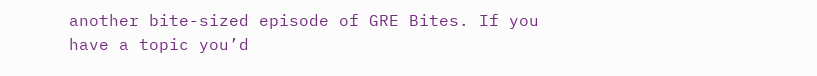another bite-sized episode of GRE Bites. If you have a topic you’d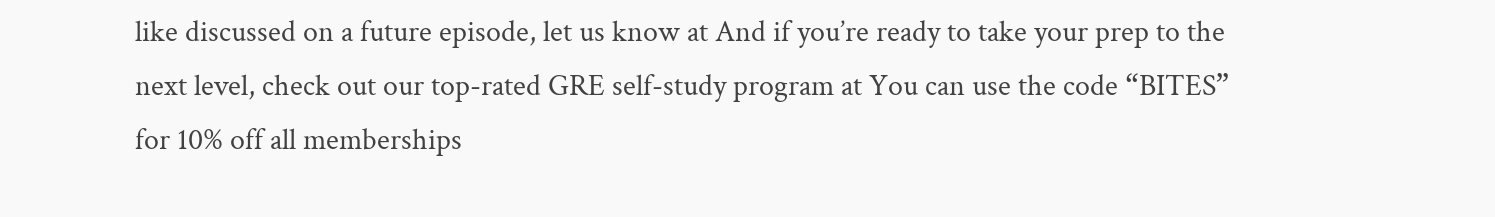like discussed on a future episode, let us know at And if you’re ready to take your prep to the next level, check out our top-rated GRE self-study program at You can use the code “BITES” for 10% off all memberships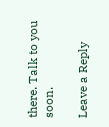there. Talk to you soon.

Leave a Reply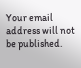Your email address will not be published.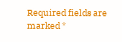Required fields are marked *